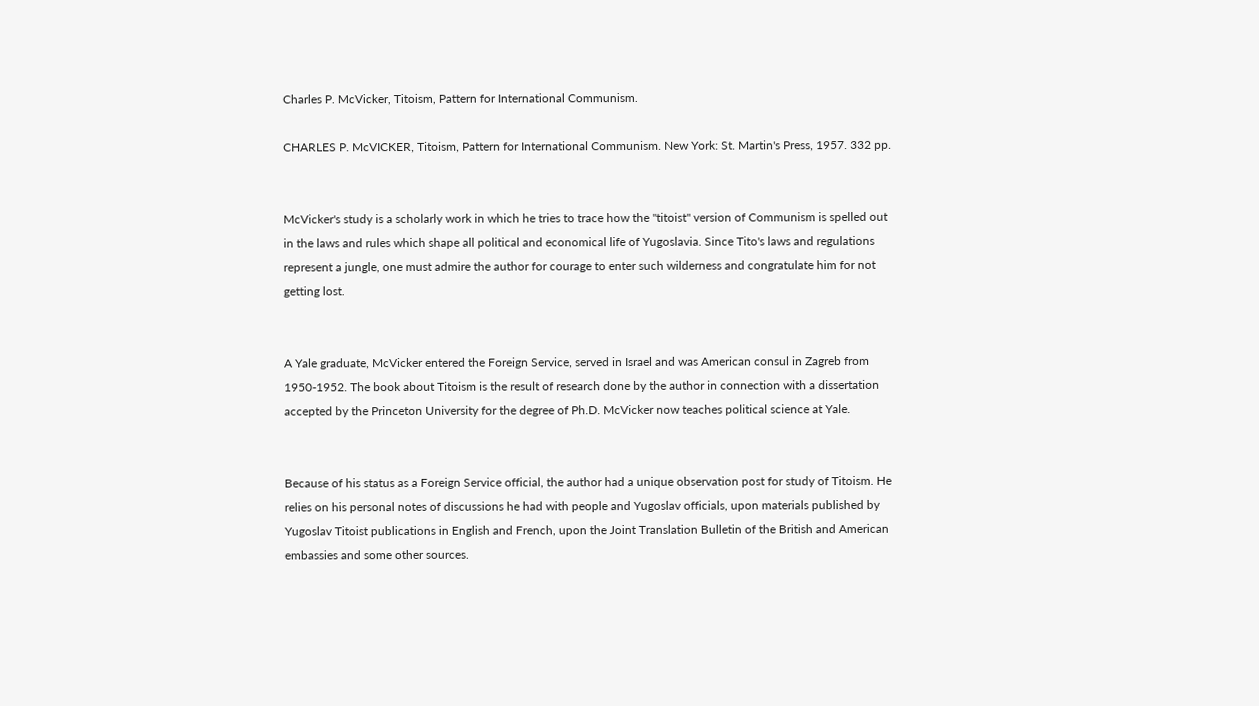Charles P. McVicker, Titoism, Pattern for International Communism.

CHARLES P. McVICKER, Titoism, Pattern for International Communism. New York: St. Martin's Press, 1957. 332 pp.


McVicker's study is a scholarly work in which he tries to trace how the "titoist" version of Communism is spelled out in the laws and rules which shape all political and economical life of Yugoslavia. Since Tito's laws and regulations represent a jungle, one must admire the author for courage to enter such wilderness and congratulate him for not getting lost.


A Yale graduate, McVicker entered the Foreign Service, served in Israel and was American consul in Zagreb from 1950-1952. The book about Titoism is the result of research done by the author in connection with a dissertation accepted by the Princeton University for the degree of Ph.D. McVicker now teaches political science at Yale.


Because of his status as a Foreign Service official, the author had a unique observation post for study of Titoism. He relies on his personal notes of discussions he had with people and Yugoslav officials, upon materials published by Yugoslav Titoist publications in English and French, upon the Joint Translation Bulletin of the British and American embassies and some other sources.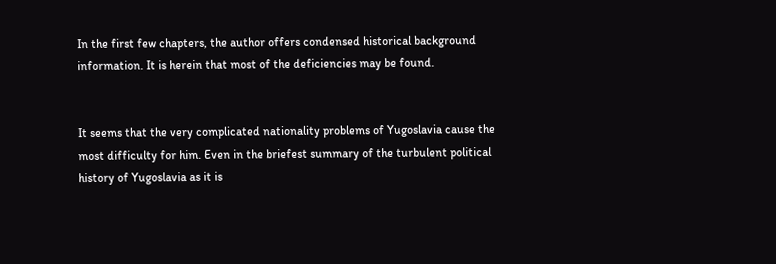In the first few chapters, the author offers condensed historical background information. It is herein that most of the deficiencies may be found.


It seems that the very complicated nationality problems of Yugoslavia cause the most difficulty for him. Even in the briefest summary of the turbulent political history of Yugoslavia as it is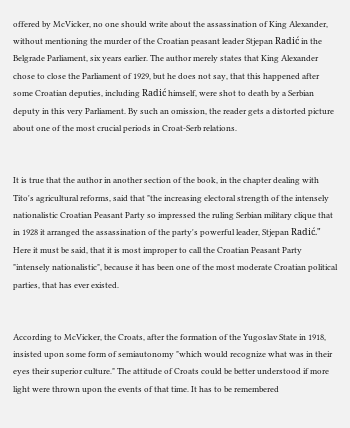offered by McVicker, no one should write about the assassination of King Alexander, without mentioning the murder of the Croatian peasant leader Stjepan Radić in the Belgrade Parliament, six years earlier. The author merely states that King Alexander chose to close the Parliament of 1929, but he does not say, that this happened after some Croatian deputies, including Radić himself, were shot to death by a Serbian deputy in this very Parliament. By such an omission, the reader gets a distorted picture about one of the most crucial periods in Croat-Serb relations.


It is true that the author in another section of the book, in the chapter dealing with Tito's agricultural reforms, said that "the increasing electoral strength of the intensely nationalistic Croatian Peasant Party so impressed the ruling Serbian military clique that in 1928 it arranged the assassination of the party's powerful leader, Stjepan Radić." Here it must be said, that it is most improper to call the Croatian Peasant Party "intensely nationalistic", because it has been one of the most moderate Croatian political parties, that has ever existed.


According to McVicker, the Croats, after the formation of the Yugoslav State in 1918, insisted upon some form of semiautonomy "which would recognize what was in their eyes their superior culture." The attitude of Croats could be better understood if more light were thrown upon the events of that time. It has to be remembered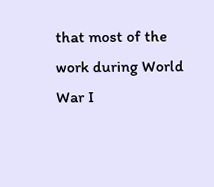that most of the work during World War I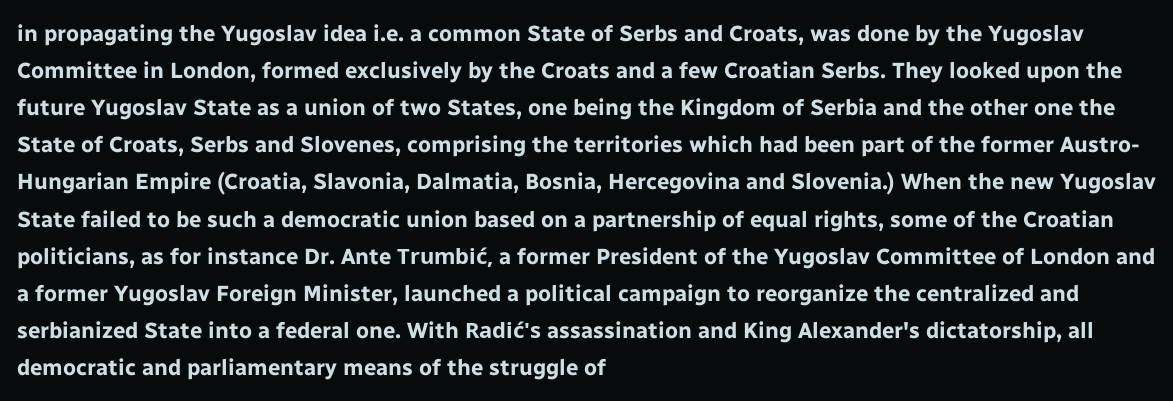in propagating the Yugoslav idea i.e. a common State of Serbs and Croats, was done by the Yugoslav Committee in London, formed exclusively by the Croats and a few Croatian Serbs. They looked upon the future Yugoslav State as a union of two States, one being the Kingdom of Serbia and the other one the State of Croats, Serbs and Slovenes, comprising the territories which had been part of the former Austro-Hungarian Empire (Croatia, Slavonia, Dalmatia, Bosnia, Hercegovina and Slovenia.) When the new Yugoslav State failed to be such a democratic union based on a partnership of equal rights, some of the Croatian politicians, as for instance Dr. Ante Trumbić, a former President of the Yugoslav Committee of London and a former Yugoslav Foreign Minister, launched a political campaign to reorganize the centralized and serbianized State into a federal one. With Radić's assassination and King Alexander's dictatorship, all democratic and parliamentary means of the struggle of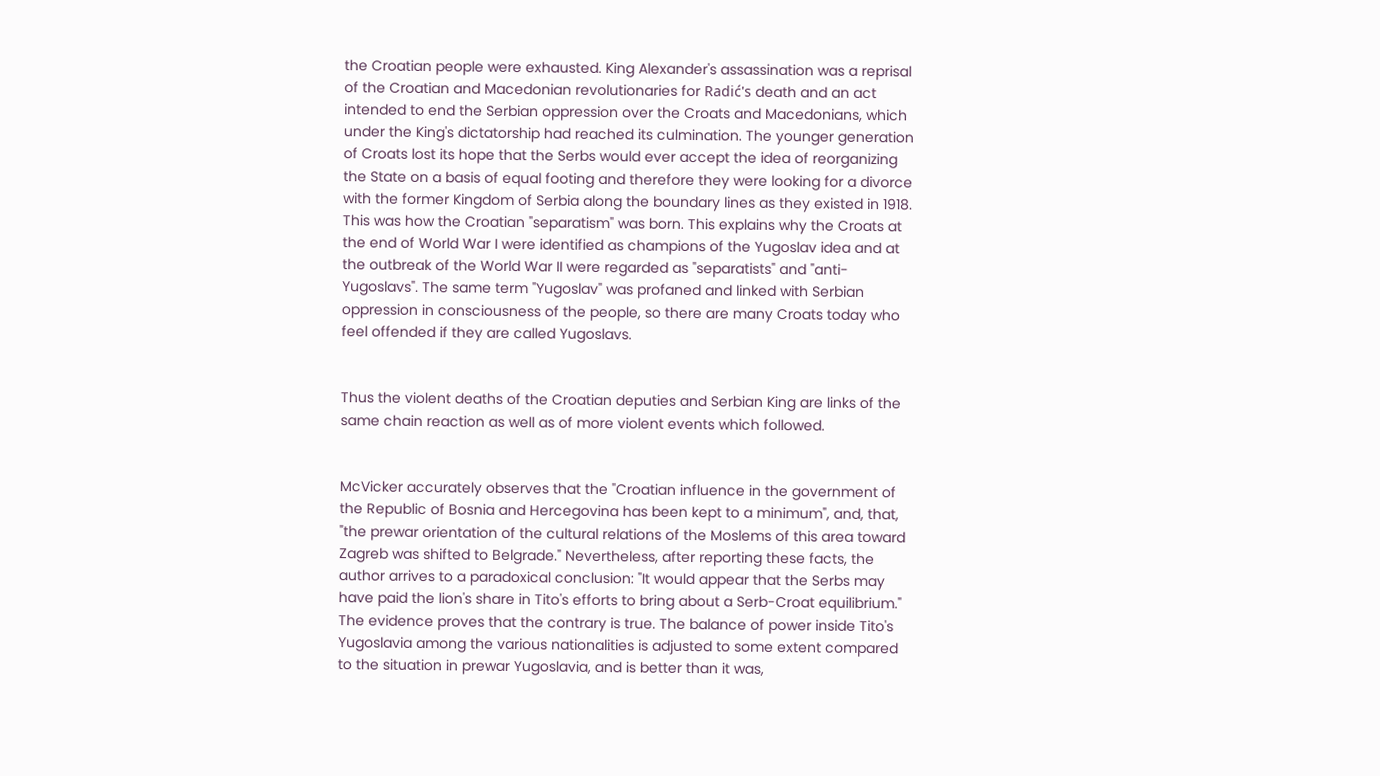the Croatian people were exhausted. King Alexander's assassination was a reprisal of the Croatian and Macedonian revolutionaries for Radić's death and an act intended to end the Serbian oppression over the Croats and Macedonians, which under the King's dictatorship had reached its culmination. The younger generation of Croats lost its hope that the Serbs would ever accept the idea of reorganizing the State on a basis of equal footing and therefore they were looking for a divorce with the former Kingdom of Serbia along the boundary lines as they existed in 1918. This was how the Croatian "separatism" was born. This explains why the Croats at the end of World War I were identified as champions of the Yugoslav idea and at the outbreak of the World War II were regarded as "separatists" and "anti-Yugoslavs". The same term "Yugoslav" was profaned and linked with Serbian oppression in consciousness of the people, so there are many Croats today who feel offended if they are called Yugoslavs.


Thus the violent deaths of the Croatian deputies and Serbian King are links of the same chain reaction as well as of more violent events which followed.


McVicker accurately observes that the "Croatian influence in the government of the Republic of Bosnia and Hercegovina has been kept to a minimum", and, that, "the prewar orientation of the cultural relations of the Moslems of this area toward Zagreb was shifted to Belgrade." Nevertheless, after reporting these facts, the author arrives to a paradoxical conclusion: "It would appear that the Serbs may have paid the lion's share in Tito's efforts to bring about a Serb-Croat equilibrium." The evidence proves that the contrary is true. The balance of power inside Tito's Yugoslavia among the various nationalities is adjusted to some extent compared to the situation in prewar Yugoslavia, and is better than it was,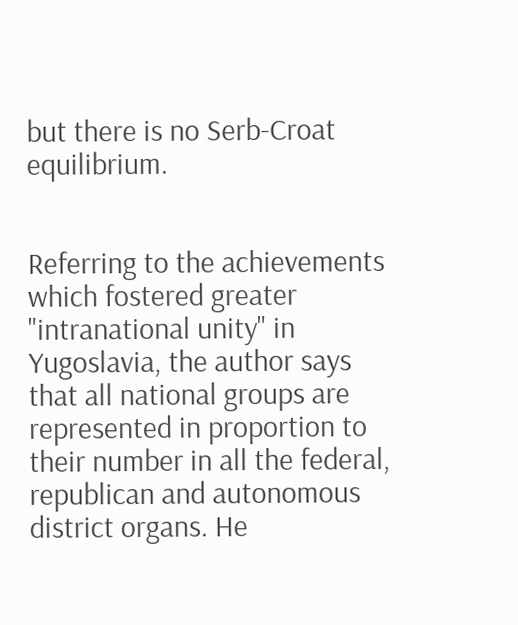but there is no Serb-Croat equilibrium.


Referring to the achievements which fostered greater "intranational unity" in Yugoslavia, the author says that all national groups are represented in proportion to their number in all the federal, republican and autonomous district organs. He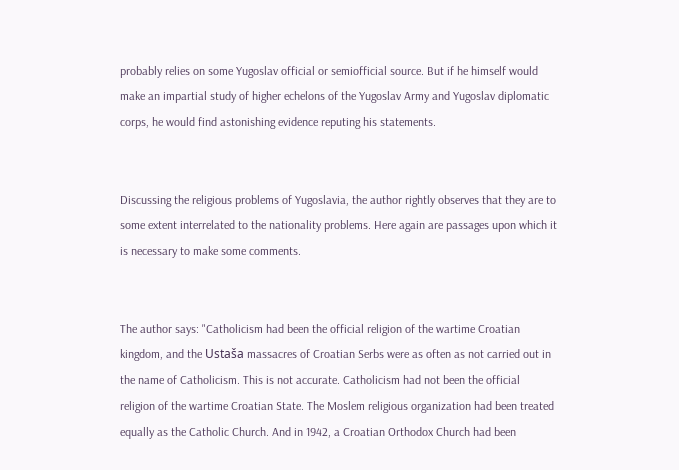probably relies on some Yugoslav official or semiofficial source. But if he himself would make an impartial study of higher echelons of the Yugoslav Army and Yugoslav diplomatic corps, he would find astonishing evidence reputing his statements.


Discussing the religious problems of Yugoslavia, the author rightly observes that they are to some extent interrelated to the nationality problems. Here again are passages upon which it is necessary to make some comments.


The author says: "Catholicism had been the official religion of the wartime Croatian kingdom, and the Ustaša massacres of Croatian Serbs were as often as not carried out in the name of Catholicism. This is not accurate. Catholicism had not been the official religion of the wartime Croatian State. The Moslem religious organization had been treated equally as the Catholic Church. And in 1942, a Croatian Orthodox Church had been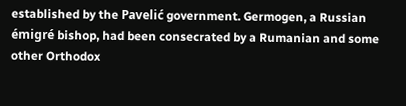established by the Pavelić government. Germogen, a Russian émigré bishop, had been consecrated by a Rumanian and some other Orthodox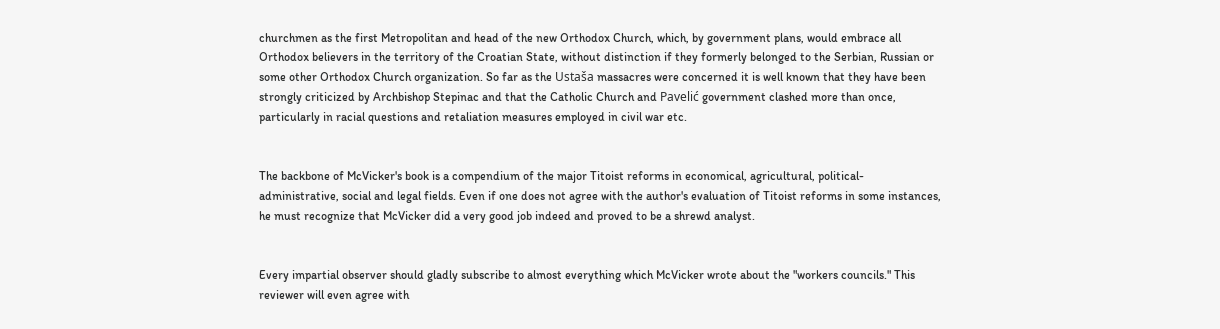churchmen as the first Metropolitan and head of the new Orthodox Church, which, by government plans, would embrace all Orthodox believers in the territory of the Croatian State, without distinction if they formerly belonged to the Serbian, Russian or some other Orthodox Church organization. So far as the Ustaša massacres were concerned it is well known that they have been strongly criticized by Archbishop Stepinac and that the Catholic Church and Pavelić government clashed more than once, particularly in racial questions and retaliation measures employed in civil war etc.


The backbone of McVicker's book is a compendium of the major Titoist reforms in economical, agricultural, political-administrative, social and legal fields. Even if one does not agree with the author's evaluation of Titoist reforms in some instances, he must recognize that McVicker did a very good job indeed and proved to be a shrewd analyst.


Every impartial observer should gladly subscribe to almost everything which McVicker wrote about the "workers councils." This reviewer will even agree with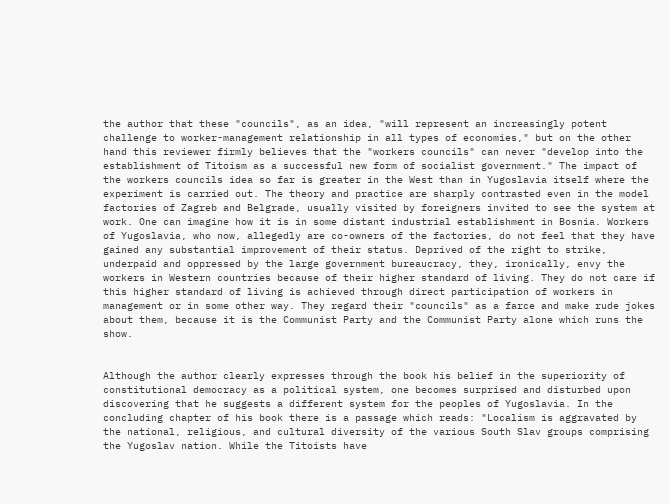the author that these "councils", as an idea, "will represent an increasingly potent challenge to worker-management relationship in all types of economies," but on the other hand this reviewer firmly believes that the "workers councils" can never "develop into the establishment of Titoism as a successful new form of socialist government." The impact of the workers councils idea so far is greater in the West than in Yugoslavia itself where the experiment is carried out. The theory and practice are sharply contrasted even in the model factories of Zagreb and Belgrade, usually visited by foreigners invited to see the system at work. One can imagine how it is in some distant industrial establishment in Bosnia. Workers of Yugoslavia, who now, allegedly are co-owners of the factories, do not feel that they have gained any substantial improvement of their status. Deprived of the right to strike, underpaid and oppressed by the large government bureaucracy, they, ironically, envy the workers in Western countries because of their higher standard of living. They do not care if this higher standard of living is achieved through direct participation of workers in management or in some other way. They regard their "councils" as a farce and make rude jokes about them, because it is the Communist Party and the Communist Party alone which runs the show.


Although the author clearly expresses through the book his belief in the superiority of constitutional democracy as a political system, one becomes surprised and disturbed upon discovering that he suggests a different system for the peoples of Yugoslavia. In the concluding chapter of his book there is a passage which reads: "Localism is aggravated by the national, religious, and cultural diversity of the various South Slav groups comprising the Yugoslav nation. While the Titoists have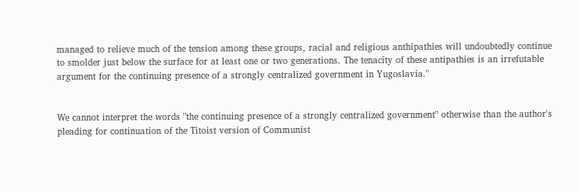managed to relieve much of the tension among these groups, racial and religious anthipathies will undoubtedly continue to smolder just below the surface for at least one or two generations. The tenacity of these antipathies is an irrefutable argument for the continuing presence of a strongly centralized government in Yugoslavia."


We cannot interpret the words "the continuing presence of a strongly centralized government" otherwise than the author's pleading for continuation of the Titoist version of Communist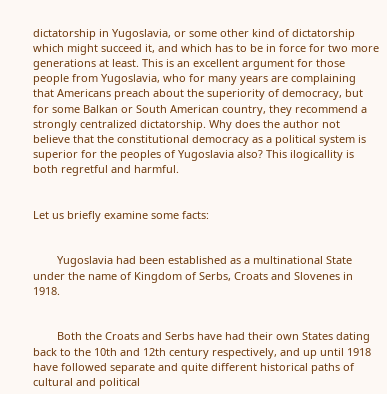dictatorship in Yugoslavia, or some other kind of dictatorship which might succeed it, and which has to be in force for two more generations at least. This is an excellent argument for those people from Yugoslavia, who for many years are complaining that Americans preach about the superiority of democracy, but for some Balkan or South American country, they recommend a strongly centralized dictatorship. Why does the author not believe that the constitutional democracy as a political system is superior for the peoples of Yugoslavia also? This ilogicallity is both regretful and harmful.


Let us briefly examine some facts:


        Yugoslavia had been established as a multinational State under the name of Kingdom of Serbs, Croats and Slovenes in 1918.


        Both the Croats and Serbs have had their own States dating back to the 10th and 12th century respectively, and up until 1918 have followed separate and quite different historical paths of cultural and political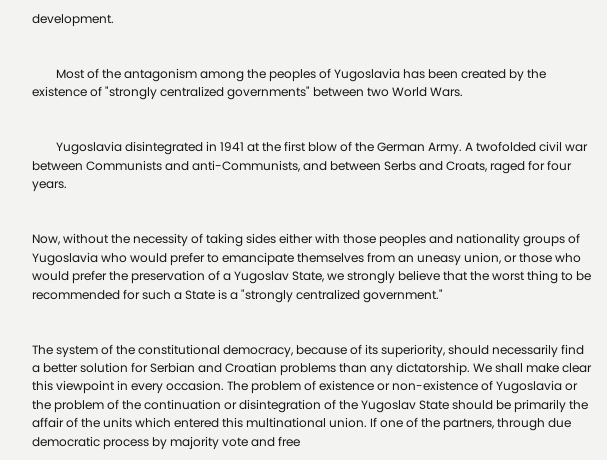development.


        Most of the antagonism among the peoples of Yugoslavia has been created by the existence of "strongly centralized governments" between two World Wars.


        Yugoslavia disintegrated in 1941 at the first blow of the German Army. A twofolded civil war between Communists and anti-Communists, and between Serbs and Croats, raged for four years.


Now, without the necessity of taking sides either with those peoples and nationality groups of Yugoslavia who would prefer to emancipate themselves from an uneasy union, or those who would prefer the preservation of a Yugoslav State, we strongly believe that the worst thing to be recommended for such a State is a "strongly centralized government."


The system of the constitutional democracy, because of its superiority, should necessarily find a better solution for Serbian and Croatian problems than any dictatorship. We shall make clear this viewpoint in every occasion. The problem of existence or non-existence of Yugoslavia or the problem of the continuation or disintegration of the Yugoslav State should be primarily the affair of the units which entered this multinational union. If one of the partners, through due democratic process by majority vote and free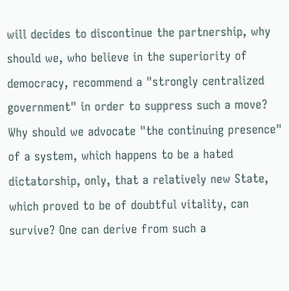will decides to discontinue the partnership, why should we, who believe in the superiority of democracy, recommend a "strongly centralized government" in order to suppress such a move? Why should we advocate "the continuing presence" of a system, which happens to be a hated dictatorship, only, that a relatively new State, which proved to be of doubtful vitality, can survive? One can derive from such a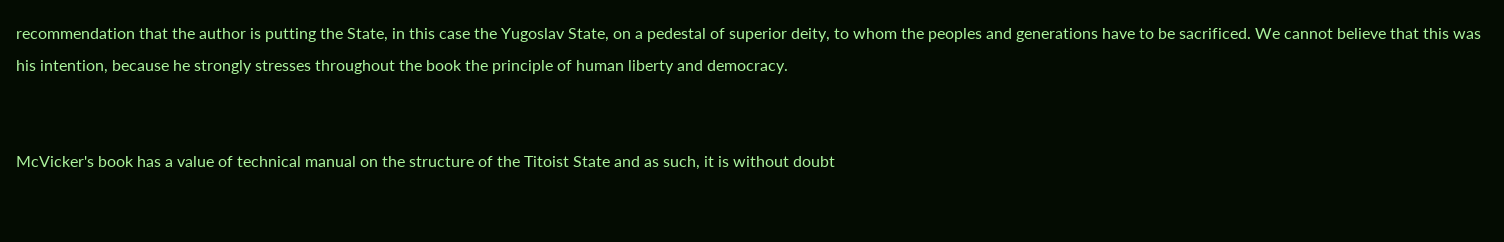recommendation that the author is putting the State, in this case the Yugoslav State, on a pedestal of superior deity, to whom the peoples and generations have to be sacrificed. We cannot believe that this was his intention, because he strongly stresses throughout the book the principle of human liberty and democracy.


McVicker's book has a value of technical manual on the structure of the Titoist State and as such, it is without doubt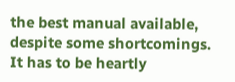the best manual available, despite some shortcomings. It has to be heartly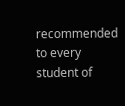recommended to every student of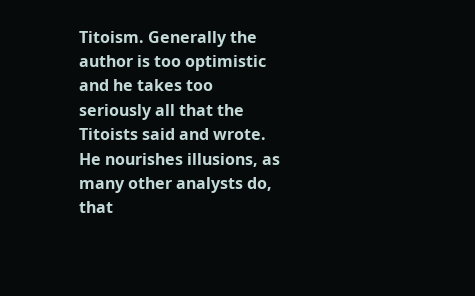Titoism. Generally the author is too optimistic and he takes too seriously all that the Titoists said and wrote. He nourishes illusions, as many other analysts do, that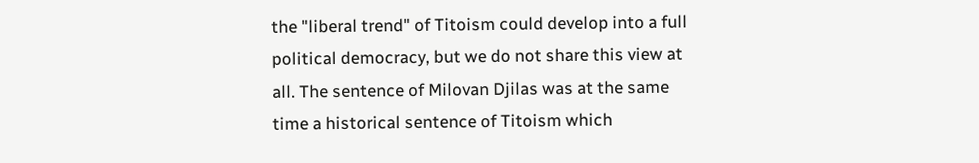the "liberal trend" of Titoism could develop into a full political democracy, but we do not share this view at all. The sentence of Milovan Djilas was at the same time a historical sentence of Titoism which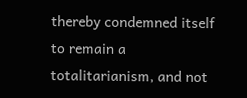thereby condemned itself to remain a totalitarianism, and not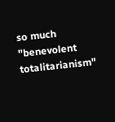so much "benevolent totalitarianism"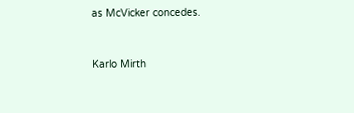as McVicker concedes.


Karlo Mirth